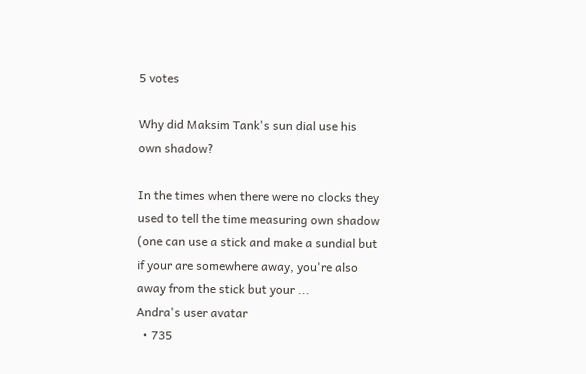5 votes

Why did Maksim Tank's sun dial use his own shadow?

In the times when there were no clocks they used to tell the time measuring own shadow (one can use a stick and make a sundial but if your are somewhere away, you're also away from the stick but your ...
Andra's user avatar
  • 735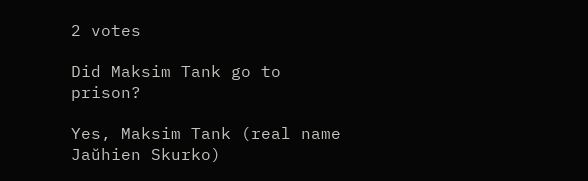2 votes

Did Maksim Tank go to prison?

Yes, Maksim Tank (real name Jaŭhien Skurko)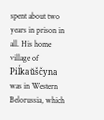spent about two years in prison in all. His home village of Piĺkaŭščyna was in Western Belorussia, which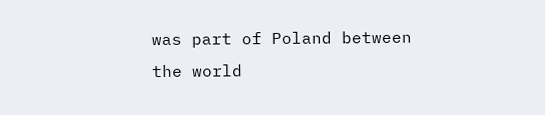was part of Poland between the world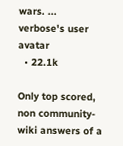wars. ...
verbose's user avatar
  • 22.1k

Only top scored, non community-wiki answers of a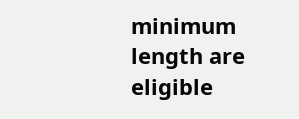minimum length are eligible